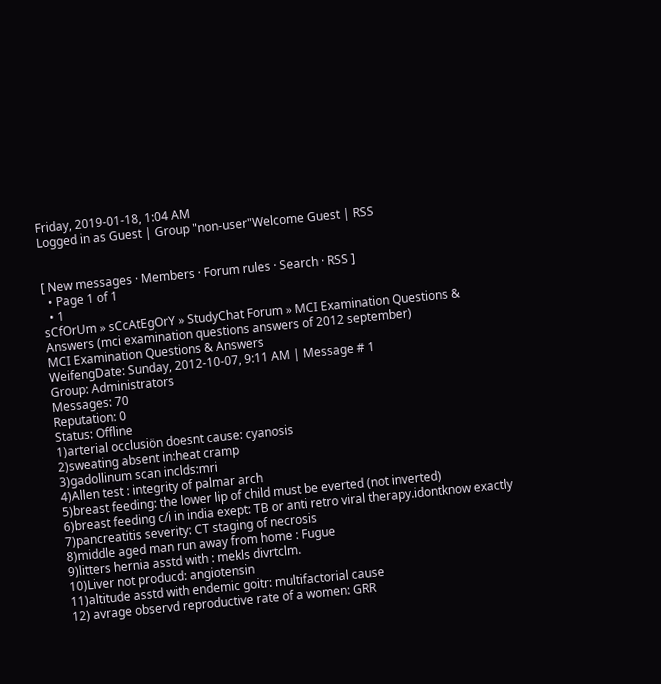Friday, 2019-01-18, 1:04 AM
Logged in as Guest | Group "non-user"Welcome Guest | RSS


[ New messages · Members · Forum rules · Search · RSS ]
  • Page 1 of 1
  • 1
sCfOrUm » sCcAtEgOrY » StudyChat Forum » MCI Examination Questions & Answers (mci examination questions answers of 2012 september)
MCI Examination Questions & Answers
WeifengDate: Sunday, 2012-10-07, 9:11 AM | Message # 1
Group: Administrators
Messages: 70
Reputation: 0
Status: Offline
1)arterial occlusiön doesnt cause: cyanosis
2)sweating absent in:heat cramp
3)gadollinum scan inclds:mri
4)Allen test : integrity of palmar arch
5)breast feeding: the lower lip of child must be everted (not inverted)
6)breast feeding c/i in india exept: TB or anti retro viral therapy.idontknow exactly
7)pancreatitis severity: CT staging of necrosis
8)middle aged man run away from home : Fugue
9)litters hernia asstd with : mekls divrtclm.
10)Liver not producd: angiotensin
11)altitude asstd with endemic goitr: multifactorial cause
12) avrage observd reproductive rate of a women: GRR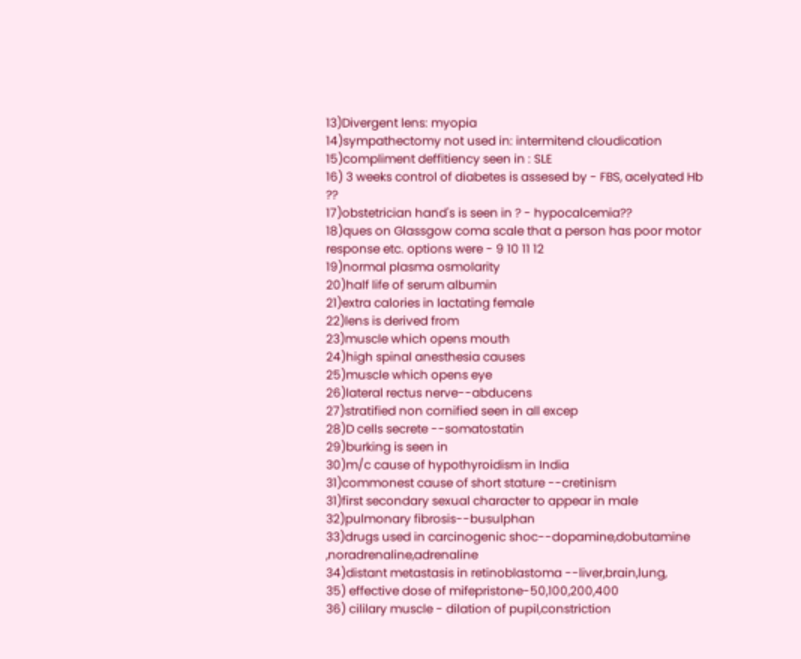13)Divergent lens: myopia
14)sympathectomy not used in: intermitend cloudication
15)compliment deffitiency seen in : SLE
16) 3 weeks control of diabetes is assesed by - FBS, acelyated Hb ??
17)obstetrician hand's is seen in ? - hypocalcemia??
18)ques on Glassgow coma scale that a person has poor motor response etc. options were - 9 10 11 12
19)normal plasma osmolarity
20)half life of serum albumin
21)extra calories in lactating female
22)lens is derived from
23)muscle which opens mouth
24)high spinal anesthesia causes
25)muscle which opens eye
26)lateral rectus nerve--abducens
27)stratified non cornified seen in all excep
28)D cells secrete --somatostatin
29)burking is seen in
30)m/c cause of hypothyroidism in India
31)commonest cause of short stature --cretinism
31)first secondary sexual character to appear in male
32)pulmonary fibrosis--busulphan
33)drugs used in carcinogenic shoc--dopamine,dobutamine ,noradrenaline,adrenaline
34)distant metastasis in retinoblastoma --liver,brain,lung,
35) effective dose of mifepristone-50,100,200,400
36) cililary muscle - dilation of pupil,constriction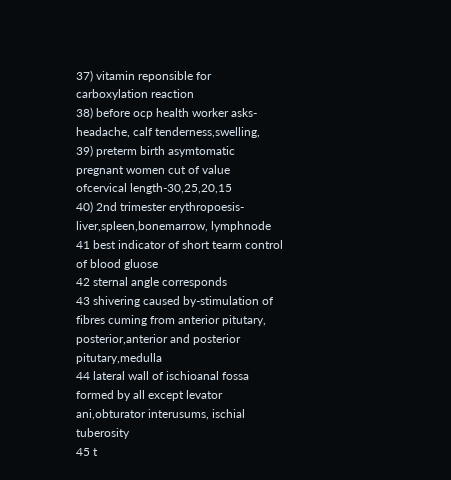37) vitamin reponsible for carboxylation reaction
38) before ocp health worker asks- headache, calf tenderness,swelling,
39) preterm birth asymtomatic pregnant women cut of value ofcervical length-30,25,20,15
40) 2nd trimester erythropoesis- liver,spleen,bonemarrow, lymphnode
41 best indicator of short tearm control of blood gluose
42 sternal angle corresponds
43 shivering caused by-stimulation of fibres cuming from anterior pitutary, posterior,anterior and posterior pitutary,medulla
44 lateral wall of ischioanal fossa formed by all except levator ani,obturator interusums, ischial tuberosity
45 t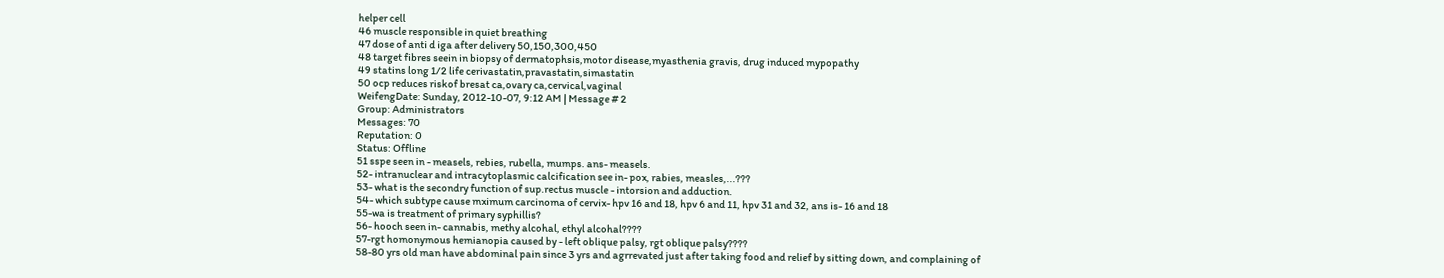helper cell
46 muscle responsible in quiet breathing
47 dose of anti d iga after delivery 50,150,300,450
48 target fibres seein in biopsy of dermatophsis,motor disease,myasthenia gravis, drug induced mypopathy
49 statins long 1/2 life cerivastatin,pravastatin,simastatin
50 ocp reduces riskof bresat ca,ovary ca,cervical,vaginal
WeifengDate: Sunday, 2012-10-07, 9:12 AM | Message # 2
Group: Administrators
Messages: 70
Reputation: 0
Status: Offline
51 sspe seen in - measels, rebies, rubella, mumps. ans- measels.
52- intranuclear and intracytoplasmic calcification see in- pox, rabies, measles,...???
53- what is the secondry function of sup.rectus muscle - intorsion and adduction.
54- which subtype cause mximum carcinoma of cervix- hpv 16 and 18, hpv 6 and 11, hpv 31 and 32, ans is- 16 and 18
55-wa is treatment of primary syphillis?
56- hooch seen in- cannabis, methy alcohal, ethyl alcohal????
57-rgt homonymous hemianopia caused by - left oblique palsy, rgt oblique palsy????
58-80 yrs old man have abdominal pain since 3 yrs and agrrevated just after taking food and relief by sitting down, and complaining of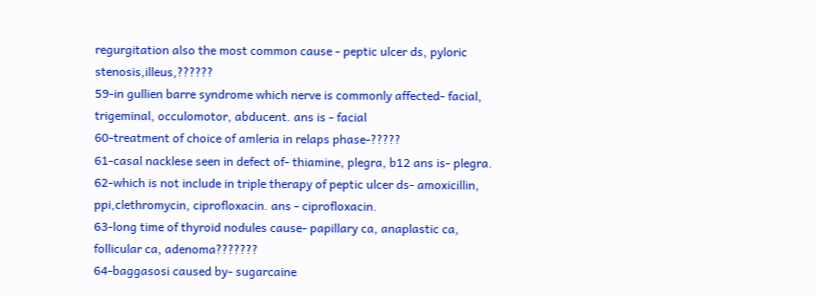regurgitation also the most common cause - peptic ulcer ds, pyloric stenosis,illeus,??????
59-in gullien barre syndrome which nerve is commonly affected- facial, trigeminal, occulomotor, abducent. ans is - facial
60-treatment of choice of amleria in relaps phase-?????
61-casal nacklese seen in defect of- thiamine, plegra, b12 ans is- plegra.
62-which is not include in triple therapy of peptic ulcer ds- amoxicillin, ppi,clethromycin, ciprofloxacin. ans - ciprofloxacin.
63-long time of thyroid nodules cause- papillary ca, anaplastic ca, follicular ca, adenoma???????
64-baggasosi caused by- sugarcaine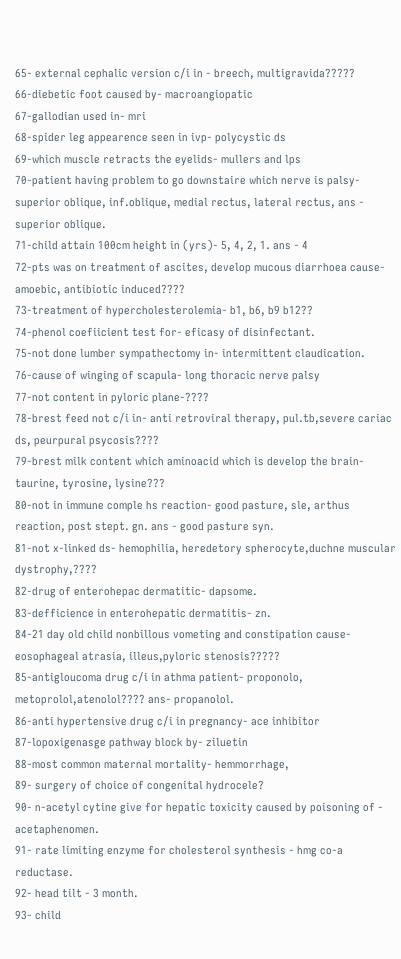65- external cephalic version c/i in - breech, multigravida?????
66-diebetic foot caused by- macroangiopatic
67-gallodian used in- mri
68-spider leg appearence seen in ivp- polycystic ds
69-which muscle retracts the eyelids- mullers and lps
70-patient having problem to go downstaire which nerve is palsy- superior oblique, inf.oblique, medial rectus, lateral rectus, ans - superior oblique.
71-child attain 100cm height in (yrs)- 5, 4, 2, 1. ans - 4
72-pts was on treatment of ascites, develop mucous diarrhoea cause- amoebic, antibiotic induced????
73-treatment of hypercholesterolemia- b1, b6, b9 b12??
74-phenol coefiicient test for- eficasy of disinfectant.
75-not done lumber sympathectomy in- intermittent claudication.
76-cause of winging of scapula- long thoracic nerve palsy
77-not content in pyloric plane-????
78-brest feed not c/i in- anti retroviral therapy, pul.tb,severe cariac ds, peurpural psycosis????
79-brest milk content which aminoacid which is develop the brain- taurine, tyrosine, lysine???
80-not in immune comple hs reaction- good pasture, sle, arthus reaction, post stept. gn. ans - good pasture syn.
81-not x-linked ds- hemophilia, heredetory spherocyte,duchne muscular dystrophy,????
82-drug of enterohepac dermatitic- dapsome.
83-defficience in enterohepatic dermatitis- zn.
84-21 day old child nonbillous vometing and constipation cause- eosophageal atrasia, illeus,pyloric stenosis?????
85-antigloucoma drug c/i in athma patient- proponolo, metoprolol,atenolol???? ans- propanolol.
86-anti hypertensive drug c/i in pregnancy- ace inhibitor
87-lopoxigenasge pathway block by- ziluetin
88-most common maternal mortality- hemmorrhage,
89- surgery of choice of congenital hydrocele?
90- n-acetyl cytine give for hepatic toxicity caused by poisoning of - acetaphenomen.
91- rate limiting enzyme for cholesterol synthesis - hmg co-a reductase.
92- head tilt - 3 month.
93- child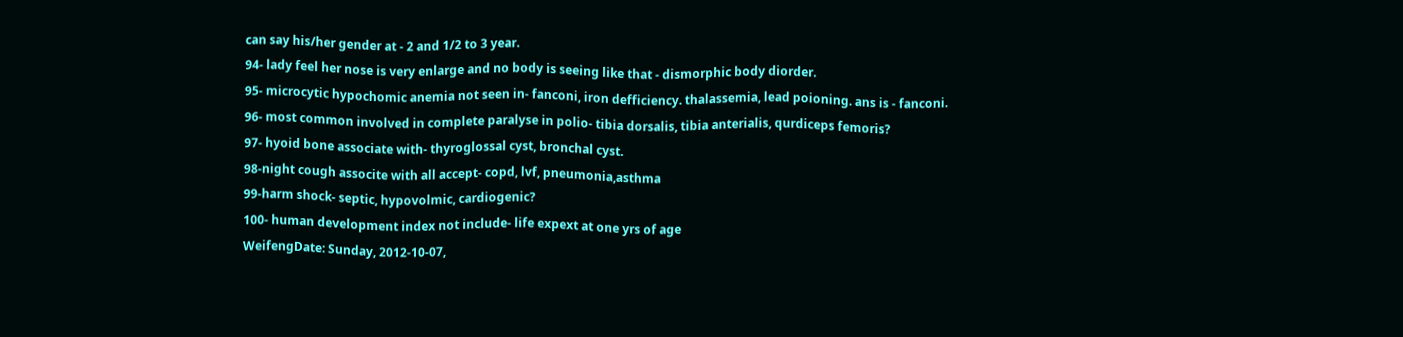can say his/her gender at - 2 and 1/2 to 3 year.
94- lady feel her nose is very enlarge and no body is seeing like that - dismorphic body diorder.
95- microcytic hypochomic anemia not seen in- fanconi, iron defficiency. thalassemia, lead poioning. ans is - fanconi.
96- most common involved in complete paralyse in polio- tibia dorsalis, tibia anterialis, qurdiceps femoris?
97- hyoid bone associate with- thyroglossal cyst, bronchal cyst.
98-night cough associte with all accept- copd, lvf, pneumonia,asthma
99-harm shock- septic, hypovolmic, cardiogenic?
100- human development index not include- life expext at one yrs of age
WeifengDate: Sunday, 2012-10-07,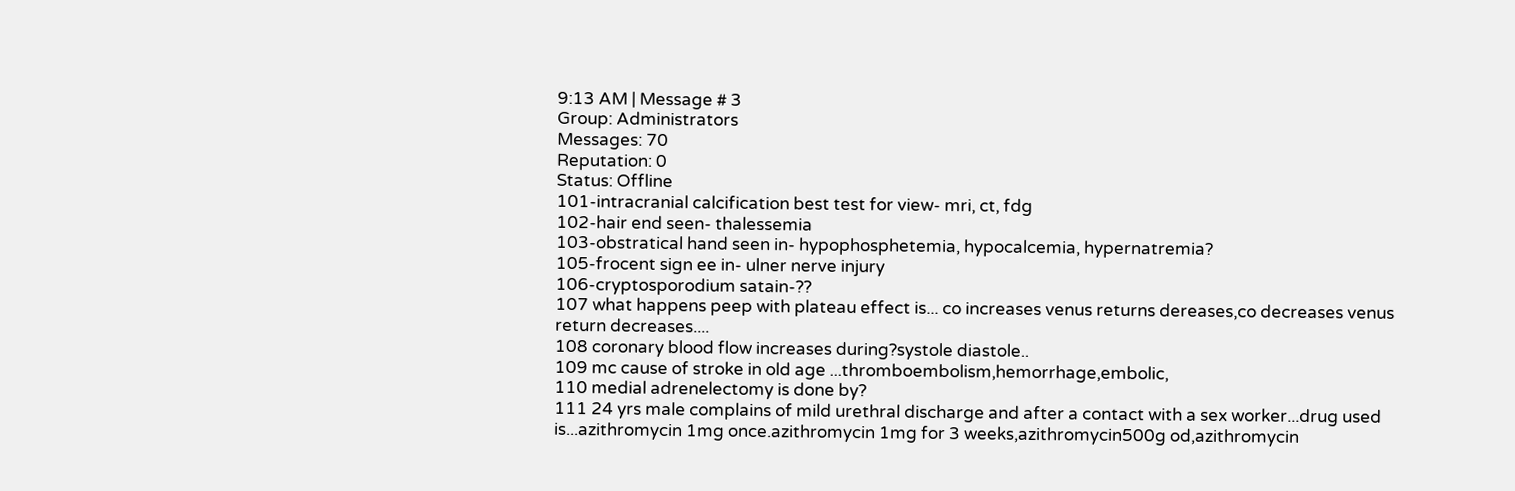9:13 AM | Message # 3
Group: Administrators
Messages: 70
Reputation: 0
Status: Offline
101-intracranial calcification best test for view- mri, ct, fdg
102-hair end seen- thalessemia
103-obstratical hand seen in- hypophosphetemia, hypocalcemia, hypernatremia?
105-frocent sign ee in- ulner nerve injury
106-cryptosporodium satain-??
107 what happens peep with plateau effect is... co increases venus returns dereases,co decreases venus return decreases....
108 coronary blood flow increases during?systole diastole..
109 mc cause of stroke in old age ...thromboembolism,hemorrhage,embolic,
110 medial adrenelectomy is done by?
111 24 yrs male complains of mild urethral discharge and after a contact with a sex worker...drug used is...azithromycin 1mg once.azithromycin 1mg for 3 weeks,azithromycin500g od,azithromycin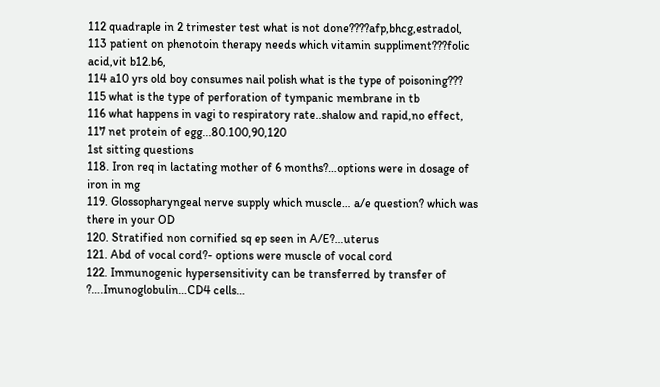112 quadraple in 2 trimester test what is not done????afp,bhcg,estradol,
113 patient on phenotoin therapy needs which vitamin suppliment???folic acid,vit b12.b6,
114 a10 yrs old boy consumes nail polish what is the type of poisoning???
115 what is the type of perforation of tympanic membrane in tb
116 what happens in vagi to respiratory rate..shalow and rapid,no effect,
117 net protein of egg...80.100,90,120
1st sitting questions
118. Iron req in lactating mother of 6 months?…options were in dosage of iron in mg
119. Glossopharyngeal nerve supply which muscle… a/e question? which was there in your OD
120. Stratified non cornified sq ep seen in A/E?…uterus
121. Abd of vocal cord?- options were muscle of vocal cord
122. Immunogenic hypersensitivity can be transferred by transfer of ?….Imunoglobulin…CD4 cells…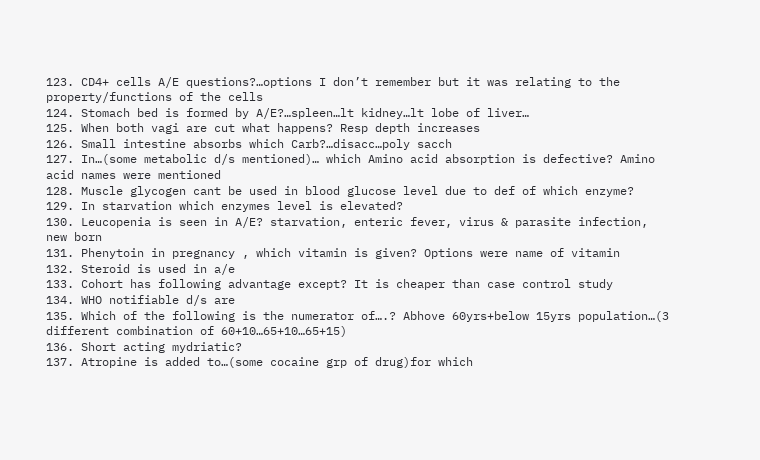123. CD4+ cells A/E questions?…options I don’t remember but it was relating to the property/functions of the cells
124. Stomach bed is formed by A/E?…spleen…lt kidney…lt lobe of liver…
125. When both vagi are cut what happens? Resp depth increases
126. Small intestine absorbs which Carb?…disacc…poly sacch
127. In…(some metabolic d/s mentioned)… which Amino acid absorption is defective? Amino acid names were mentioned
128. Muscle glycogen cant be used in blood glucose level due to def of which enzyme?
129. In starvation which enzymes level is elevated?
130. Leucopenia is seen in A/E? starvation, enteric fever, virus & parasite infection, new born
131. Phenytoin in pregnancy , which vitamin is given? Options were name of vitamin
132. Steroid is used in a/e
133. Cohort has following advantage except? It is cheaper than case control study
134. WHO notifiable d/s are
135. Which of the following is the numerator of….? Abhove 60yrs+below 15yrs population…(3 different combination of 60+10…65+10…65+15)
136. Short acting mydriatic?
137. Atropine is added to…(some cocaine grp of drug)for which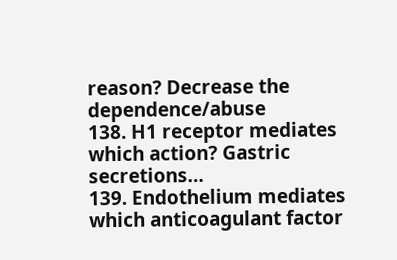reason? Decrease the dependence/abuse
138. H1 receptor mediates which action? Gastric secretions…
139. Endothelium mediates which anticoagulant factor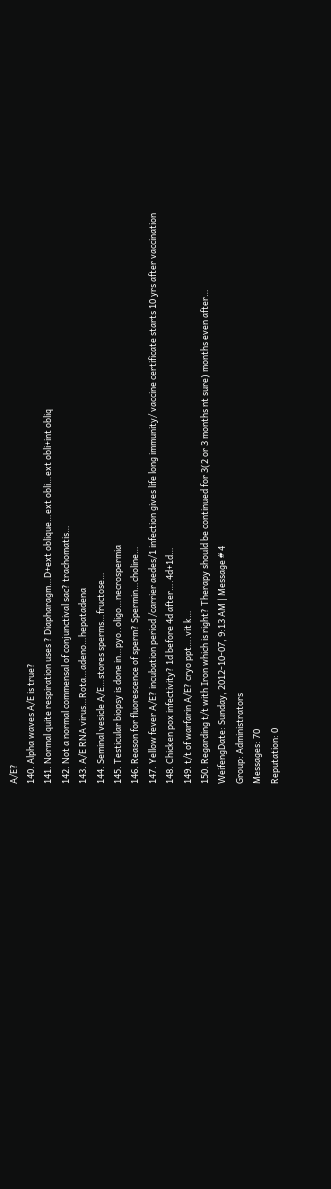A/E?
140. Alpha waves A/E is true?
141. Normal quite respiration uses ? Diapharagm…D+ext oblique…ext obli…ext obli+int obliq
142. Not a normal commensal of conjunctival sac? trachomatis…
143. A/E RNA virus…Rota…adeno…hepatadena
144. Seminal vesicle A/E…stores sperms…fructose…
145. Testicular biopsy is done in…pyo..oligo…necrospermia
146. Reason for fluorescence of sperm? Spermin…choline…
147. Yellow fever A/E? incubation period /carrier aedes/1 infection gives life long immunity/ vaccine certificate starts 10 yrs after vaccination
148. Chicken pox infectivity? 1d before 4d after….4d+1d…
149. t/t of warfarin A/E? cryo ppt….vit k…
150. Regarding t/t with Iron which is right? Therapy should be continued for 3(2 or 3 months nt sure) months even after…
WeifengDate: Sunday, 2012-10-07, 9:13 AM | Message # 4
Group: Administrators
Messages: 70
Reputation: 0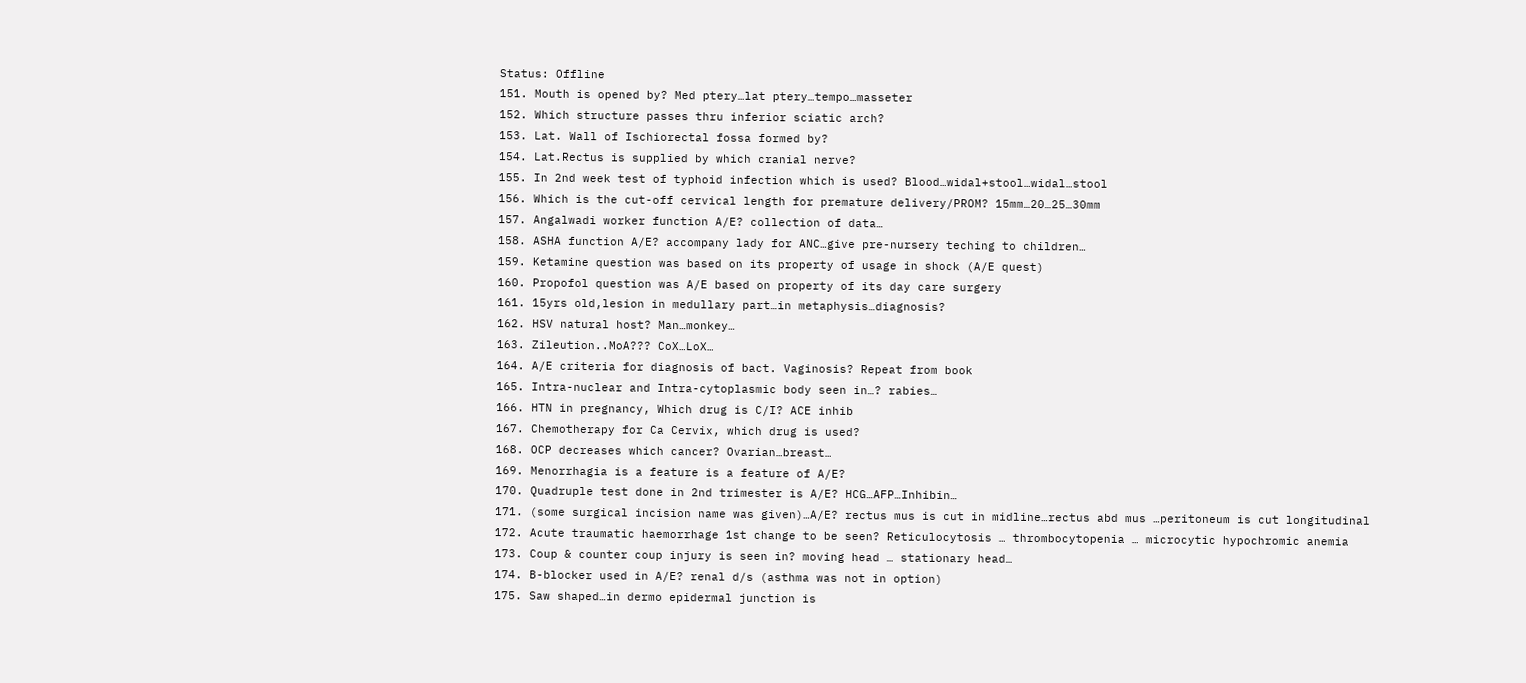Status: Offline
151. Mouth is opened by? Med ptery…lat ptery…tempo…masseter
152. Which structure passes thru inferior sciatic arch?
153. Lat. Wall of Ischiorectal fossa formed by?
154. Lat.Rectus is supplied by which cranial nerve?
155. In 2nd week test of typhoid infection which is used? Blood…widal+stool…widal…stool
156. Which is the cut-off cervical length for premature delivery/PROM? 15mm…20…25…30mm
157. Angalwadi worker function A/E? collection of data…
158. ASHA function A/E? accompany lady for ANC…give pre-nursery teching to children…
159. Ketamine question was based on its property of usage in shock (A/E quest)
160. Propofol question was A/E based on property of its day care surgery
161. 15yrs old,lesion in medullary part…in metaphysis…diagnosis?
162. HSV natural host? Man…monkey…
163. Zileution..MoA??? CoX…LoX…
164. A/E criteria for diagnosis of bact. Vaginosis? Repeat from book
165. Intra-nuclear and Intra-cytoplasmic body seen in…? rabies…
166. HTN in pregnancy, Which drug is C/I? ACE inhib
167. Chemotherapy for Ca Cervix, which drug is used?
168. OCP decreases which cancer? Ovarian…breast…
169. Menorrhagia is a feature is a feature of A/E?
170. Quadruple test done in 2nd trimester is A/E? HCG…AFP…Inhibin…
171. (some surgical incision name was given)…A/E? rectus mus is cut in midline…rectus abd mus …peritoneum is cut longitudinal
172. Acute traumatic haemorrhage 1st change to be seen? Reticulocytosis … thrombocytopenia … microcytic hypochromic anemia
173. Coup & counter coup injury is seen in? moving head … stationary head…
174. B-blocker used in A/E? renal d/s (asthma was not in option)
175. Saw shaped…in dermo epidermal junction is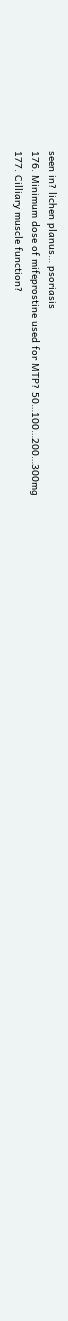seen in? lichen planus… psoriasis
176. Minimum dose of mifeprostine used for MTP? 50…100…200…300mg
177. Cilliary muscle function?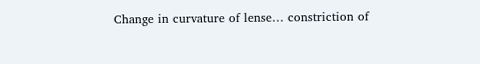Change in curvature of lense… constriction of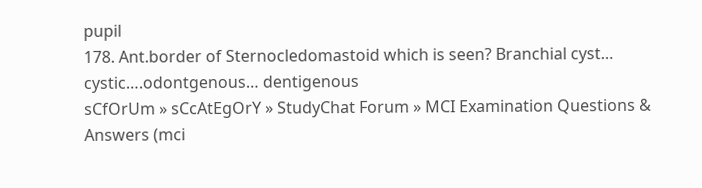pupil
178. Ant.border of Sternocledomastoid which is seen? Branchial cyst… cystic….odontgenous… dentigenous
sCfOrUm » sCcAtEgOrY » StudyChat Forum » MCI Examination Questions & Answers (mci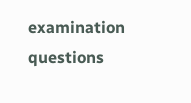examination questions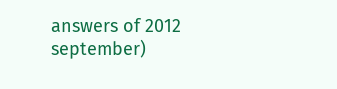answers of 2012 september)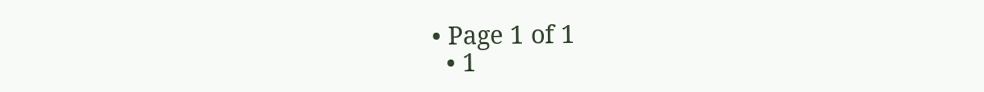• Page 1 of 1
  • 1